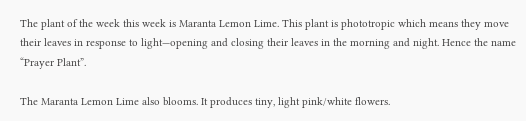The plant of the week this week is Maranta Lemon Lime. This plant is phototropic which means they move their leaves in response to light—opening and closing their leaves in the morning and night. Hence the name “Prayer Plant”.

The Maranta Lemon Lime also blooms. It produces tiny, light pink/white flowers.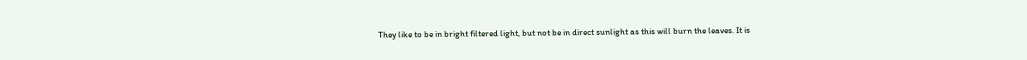They like to be in bright filtered light, but not be in direct sunlight as this will burn the leaves. It is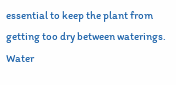essential to keep the plant from getting too dry between waterings. Water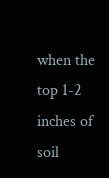when the top 1-2 inches of soil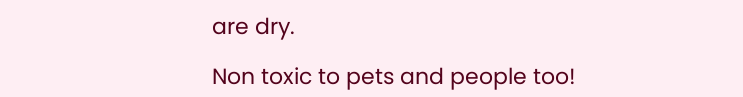are dry.

Non toxic to pets and people too!